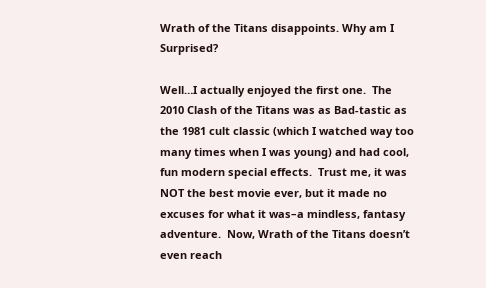Wrath of the Titans disappoints. Why am I Surprised?

Well…I actually enjoyed the first one.  The 2010 Clash of the Titans was as Bad-tastic as the 1981 cult classic (which I watched way too many times when I was young) and had cool, fun modern special effects.  Trust me, it was NOT the best movie ever, but it made no excuses for what it was–a mindless, fantasy adventure.  Now, Wrath of the Titans doesn’t even reach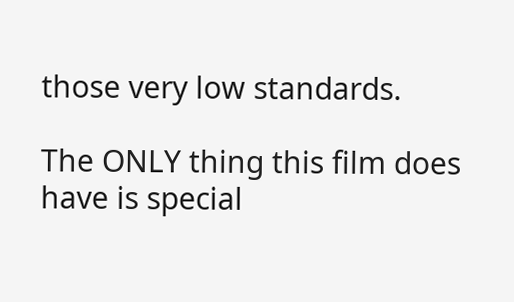those very low standards.

The ONLY thing this film does have is special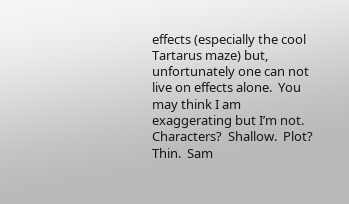effects (especially the cool Tartarus maze) but, unfortunately one can not live on effects alone.  You may think I am exaggerating but I’m not.  Characters?  Shallow.  Plot? Thin.  Sam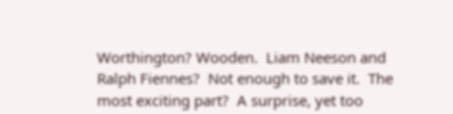Worthington? Wooden.  Liam Neeson and Ralph Fiennes?  Not enough to save it.  The most exciting part?  A surprise, yet too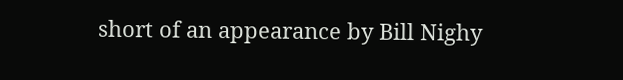short of an appearance by Bill Nighy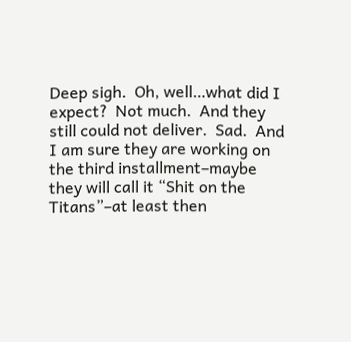Deep sigh.  Oh, well…what did I expect?  Not much.  And they still could not deliver.  Sad.  And I am sure they are working on the third installment–maybe they will call it “Shit on the Titans”–at least then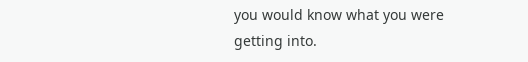you would know what you were getting into.